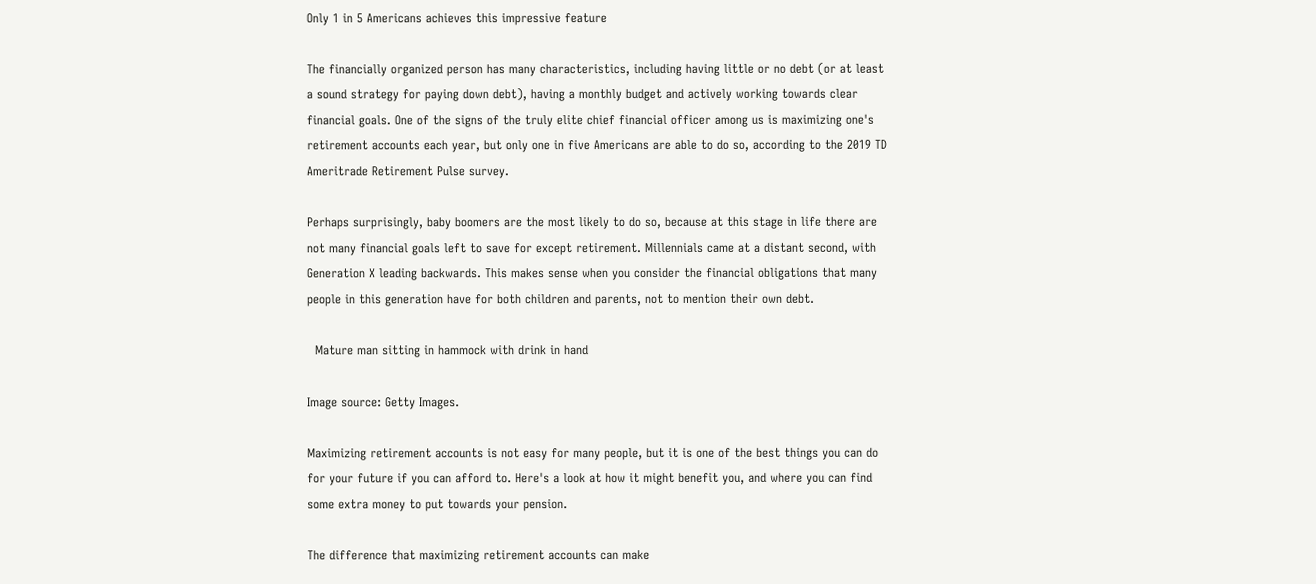Only 1 in 5 Americans achieves this impressive feature

The financially organized person has many characteristics, including having little or no debt (or at least a sound strategy for paying down debt), having a monthly budget and actively working towards clear financial goals. One of the signs of the truly elite chief financial officer among us is maximizing one's retirement accounts each year, but only one in five Americans are able to do so, according to the 2019 TD Ameritrade Retirement Pulse survey.

Perhaps surprisingly, baby boomers are the most likely to do so, because at this stage in life there are not many financial goals left to save for except retirement. Millennials came at a distant second, with Generation X leading backwards. This makes sense when you consider the financial obligations that many people in this generation have for both children and parents, not to mention their own debt.

  Mature man sitting in hammock with drink in hand

Image source: Getty Images.

Maximizing retirement accounts is not easy for many people, but it is one of the best things you can do for your future if you can afford to. Here's a look at how it might benefit you, and where you can find some extra money to put towards your pension.

The difference that maximizing retirement accounts can make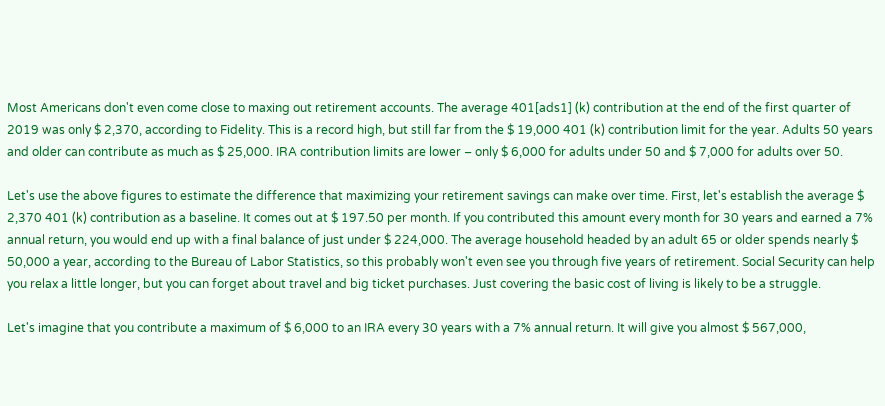Most Americans don't even come close to maxing out retirement accounts. The average 401[ads1] (k) contribution at the end of the first quarter of 2019 was only $ 2,370, according to Fidelity. This is a record high, but still far from the $ 19,000 401 (k) contribution limit for the year. Adults 50 years and older can contribute as much as $ 25,000. IRA contribution limits are lower – only $ 6,000 for adults under 50 and $ 7,000 for adults over 50.

Let's use the above figures to estimate the difference that maximizing your retirement savings can make over time. First, let's establish the average $ 2,370 401 (k) contribution as a baseline. It comes out at $ 197.50 per month. If you contributed this amount every month for 30 years and earned a 7% annual return, you would end up with a final balance of just under $ 224,000. The average household headed by an adult 65 or older spends nearly $ 50,000 a year, according to the Bureau of Labor Statistics, so this probably won't even see you through five years of retirement. Social Security can help you relax a little longer, but you can forget about travel and big ticket purchases. Just covering the basic cost of living is likely to be a struggle.

Let's imagine that you contribute a maximum of $ 6,000 to an IRA every 30 years with a 7% annual return. It will give you almost $ 567,000,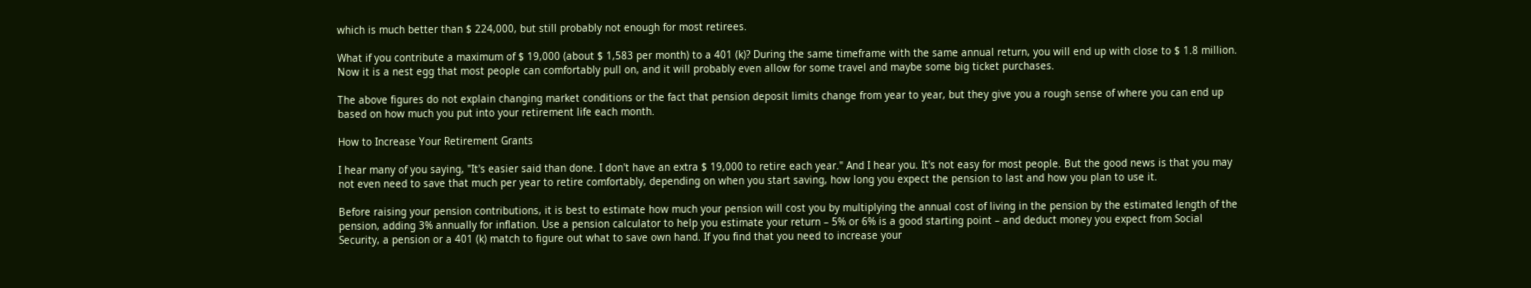which is much better than $ 224,000, but still probably not enough for most retirees.

What if you contribute a maximum of $ 19,000 (about $ 1,583 per month) to a 401 (k)? During the same timeframe with the same annual return, you will end up with close to $ 1.8 million. Now it is a nest egg that most people can comfortably pull on, and it will probably even allow for some travel and maybe some big ticket purchases.

The above figures do not explain changing market conditions or the fact that pension deposit limits change from year to year, but they give you a rough sense of where you can end up based on how much you put into your retirement life each month.

How to Increase Your Retirement Grants

I hear many of you saying, "It's easier said than done. I don't have an extra $ 19,000 to retire each year." And I hear you. It's not easy for most people. But the good news is that you may not even need to save that much per year to retire comfortably, depending on when you start saving, how long you expect the pension to last and how you plan to use it.

Before raising your pension contributions, it is best to estimate how much your pension will cost you by multiplying the annual cost of living in the pension by the estimated length of the pension, adding 3% annually for inflation. Use a pension calculator to help you estimate your return – 5% or 6% is a good starting point – and deduct money you expect from Social Security, a pension or a 401 (k) match to figure out what to save own hand. If you find that you need to increase your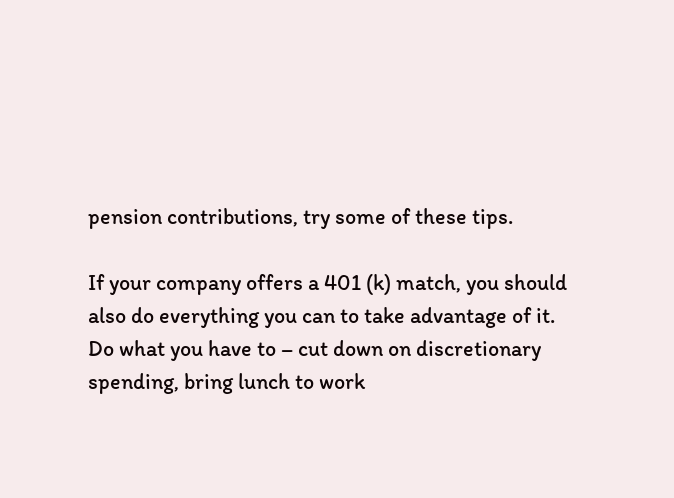pension contributions, try some of these tips.

If your company offers a 401 (k) match, you should also do everything you can to take advantage of it. Do what you have to – cut down on discretionary spending, bring lunch to work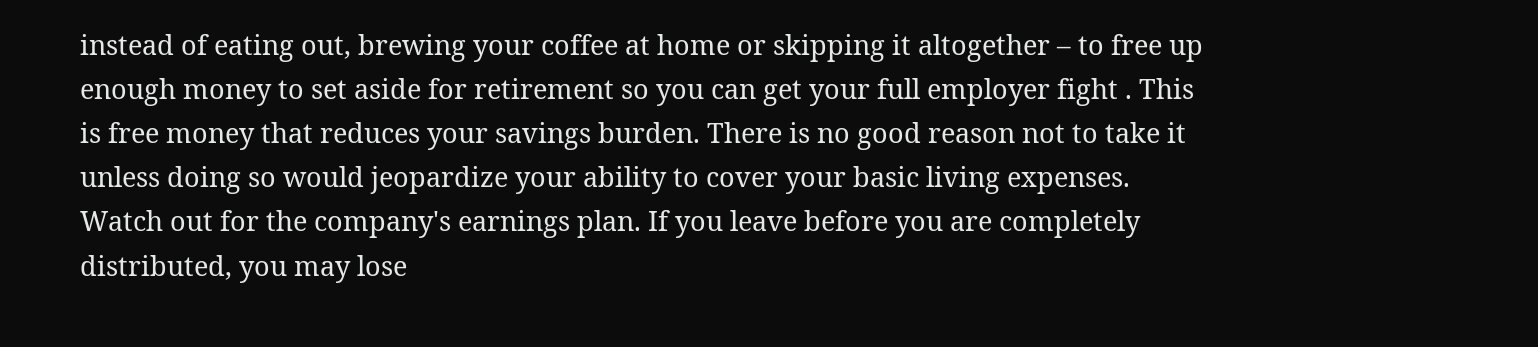instead of eating out, brewing your coffee at home or skipping it altogether – to free up enough money to set aside for retirement so you can get your full employer fight . This is free money that reduces your savings burden. There is no good reason not to take it unless doing so would jeopardize your ability to cover your basic living expenses. Watch out for the company's earnings plan. If you leave before you are completely distributed, you may lose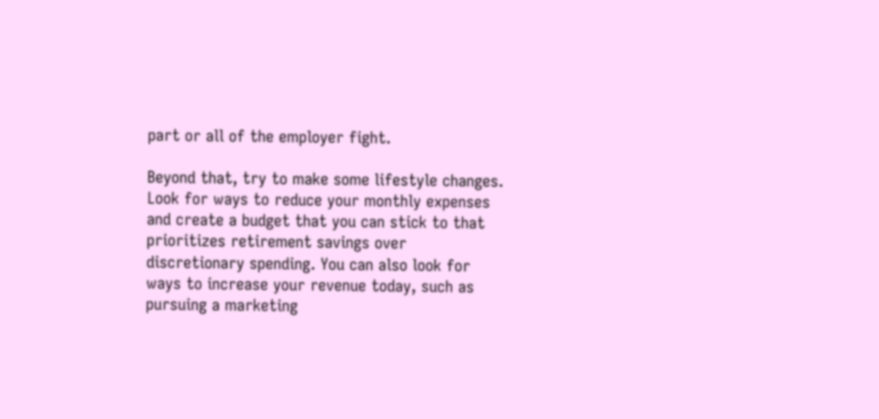part or all of the employer fight.

Beyond that, try to make some lifestyle changes. Look for ways to reduce your monthly expenses and create a budget that you can stick to that prioritizes retirement savings over discretionary spending. You can also look for ways to increase your revenue today, such as pursuing a marketing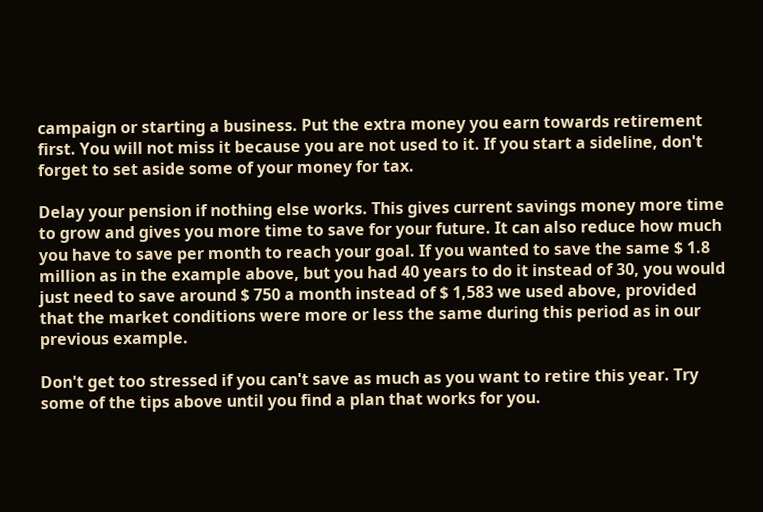campaign or starting a business. Put the extra money you earn towards retirement first. You will not miss it because you are not used to it. If you start a sideline, don't forget to set aside some of your money for tax.

Delay your pension if nothing else works. This gives current savings money more time to grow and gives you more time to save for your future. It can also reduce how much you have to save per month to reach your goal. If you wanted to save the same $ 1.8 million as in the example above, but you had 40 years to do it instead of 30, you would just need to save around $ 750 a month instead of $ 1,583 we used above, provided that the market conditions were more or less the same during this period as in our previous example.

Don't get too stressed if you can't save as much as you want to retire this year. Try some of the tips above until you find a plan that works for you.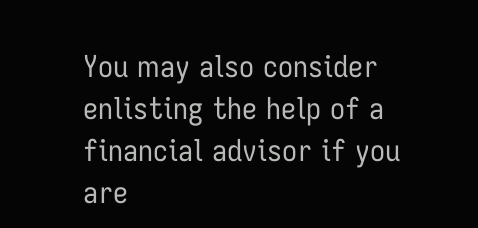You may also consider enlisting the help of a financial advisor if you are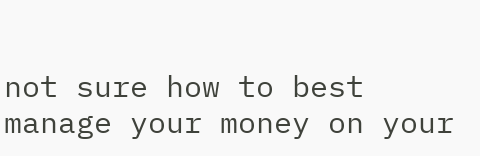not sure how to best manage your money on your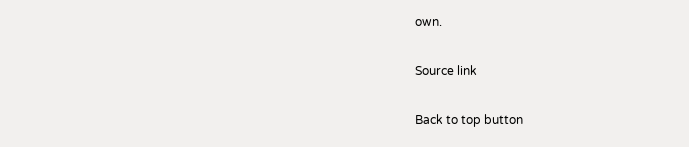own.

Source link

Back to top button